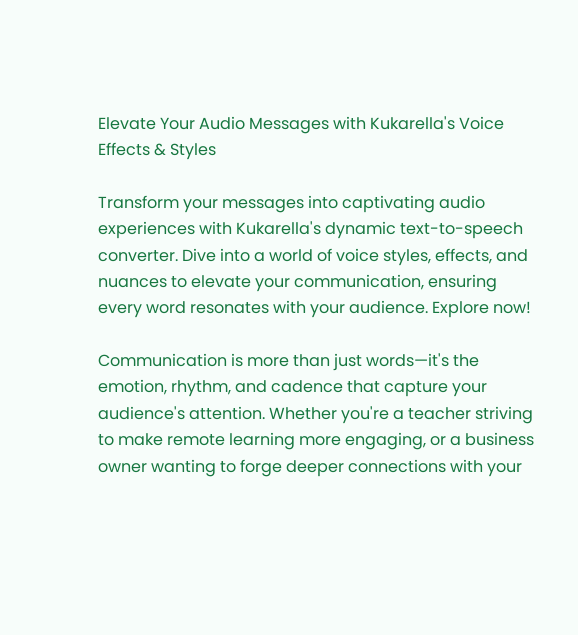Elevate Your Audio Messages with Kukarella's Voice Effects & Styles

Transform your messages into captivating audio experiences with Kukarella's dynamic text-to-speech converter. Dive into a world of voice styles, effects, and nuances to elevate your communication, ensuring every word resonates with your audience. Explore now!

Communication is more than just words—it's the emotion, rhythm, and cadence that capture your audience's attention. Whether you're a teacher striving to make remote learning more engaging, or a business owner wanting to forge deeper connections with your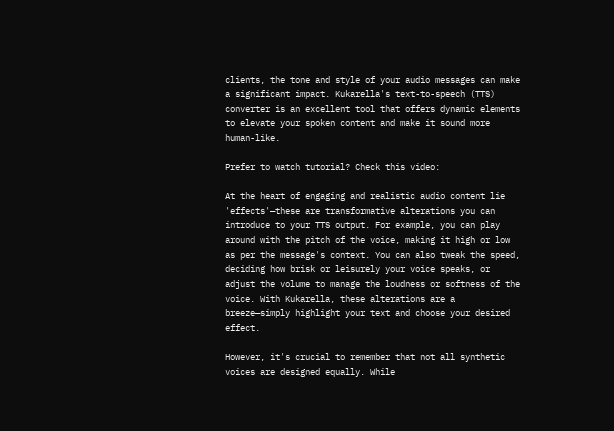clients, the tone and style of your audio messages can make a significant impact. Kukarella's text-to-speech (TTS) converter is an excellent tool that offers dynamic elements to elevate your spoken content and make it sound more human-like.

Prefer to watch tutorial? Check this video:

At the heart of engaging and realistic audio content lie 'effects'—these are transformative alterations you can introduce to your TTS output. For example, you can play around with the pitch of the voice, making it high or low as per the message's context. You can also tweak the speed, deciding how brisk or leisurely your voice speaks, or adjust the volume to manage the loudness or softness of the voice. With Kukarella, these alterations are a breeze—simply highlight your text and choose your desired effect.

However, it's crucial to remember that not all synthetic voices are designed equally. While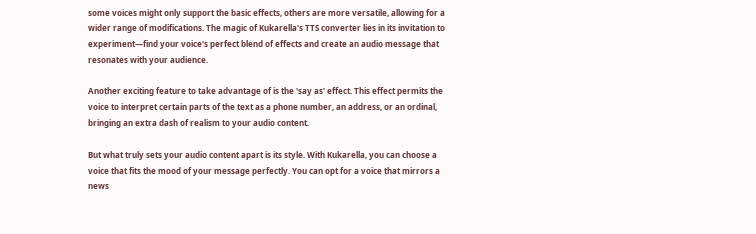some voices might only support the basic effects, others are more versatile, allowing for a wider range of modifications. The magic of Kukarella's TTS converter lies in its invitation to experiment—find your voice's perfect blend of effects and create an audio message that resonates with your audience.

Another exciting feature to take advantage of is the 'say as' effect. This effect permits the voice to interpret certain parts of the text as a phone number, an address, or an ordinal, bringing an extra dash of realism to your audio content.

But what truly sets your audio content apart is its style. With Kukarella, you can choose a voice that fits the mood of your message perfectly. You can opt for a voice that mirrors a news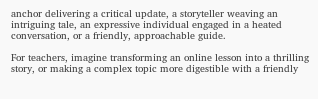anchor delivering a critical update, a storyteller weaving an intriguing tale, an expressive individual engaged in a heated conversation, or a friendly, approachable guide.

For teachers, imagine transforming an online lesson into a thrilling story, or making a complex topic more digestible with a friendly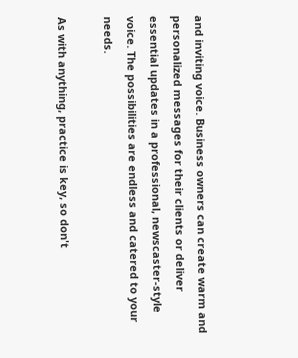and inviting voice. Business owners can create warm and personalized messages for their clients or deliver essential updates in a professional, newscaster-style voice. The possibilities are endless and catered to your needs.

As with anything, practice is key, so don't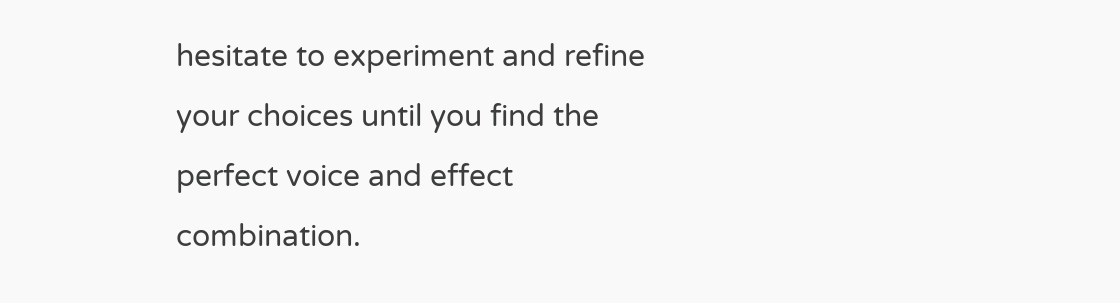hesitate to experiment and refine your choices until you find the perfect voice and effect combination.